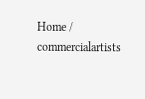Home / commercialartists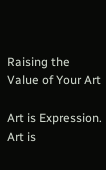Raising the Value of Your Art

Art is Expression. Art is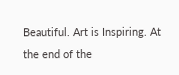Beautiful. Art is Inspiring. At the end of the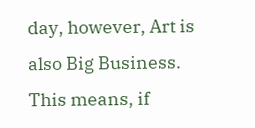day, however, Art is also Big Business. This means, if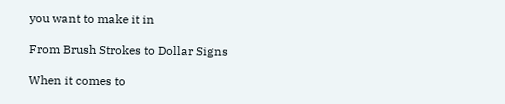you want to make it in

From Brush Strokes to Dollar Signs

When it comes to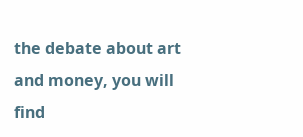the debate about art and money, you will find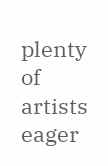plenty of artists eager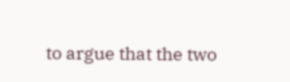to argue that the two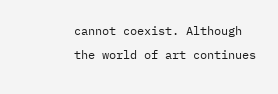cannot coexist. Although the world of art continues